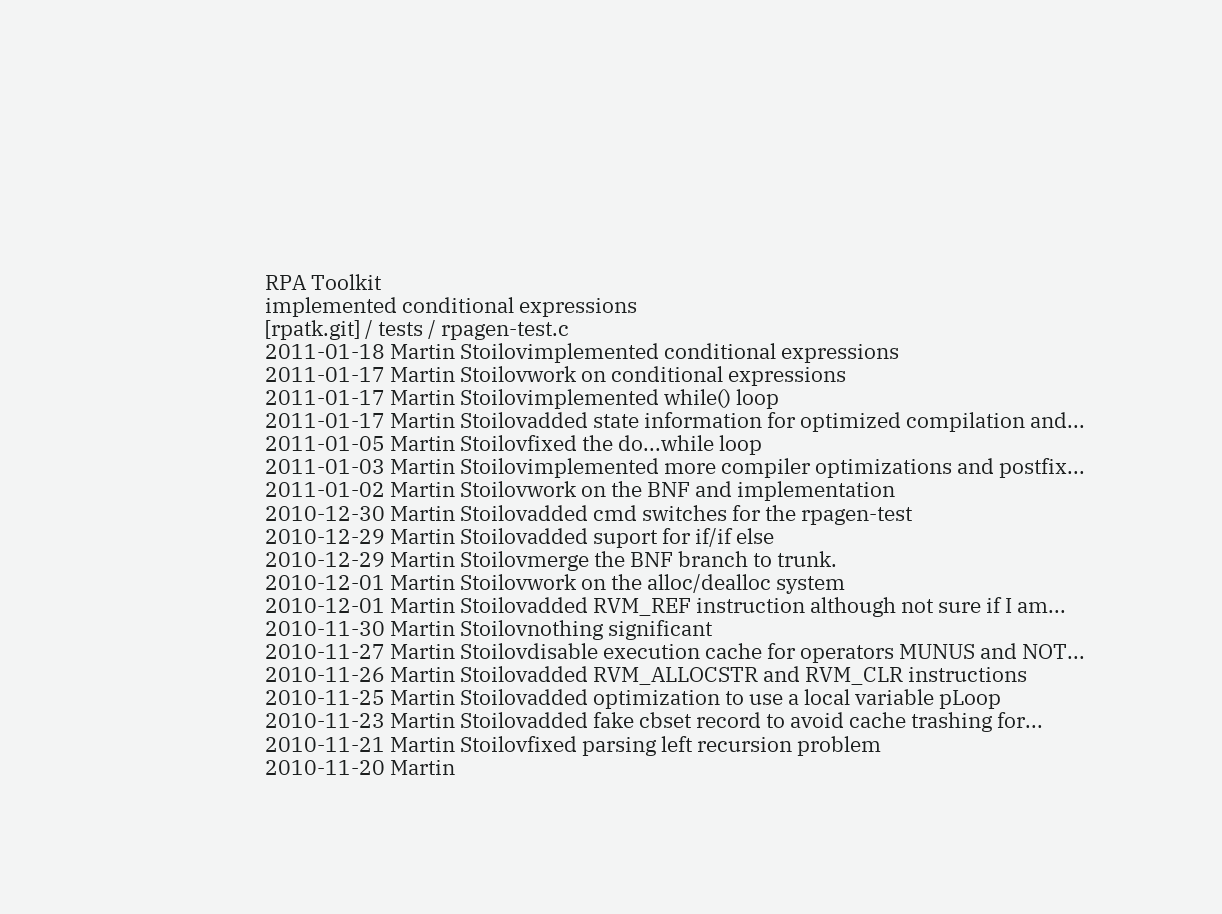RPA Toolkit
implemented conditional expressions
[rpatk.git] / tests / rpagen-test.c
2011-01-18 Martin Stoilovimplemented conditional expressions
2011-01-17 Martin Stoilovwork on conditional expressions
2011-01-17 Martin Stoilovimplemented while() loop
2011-01-17 Martin Stoilovadded state information for optimized compilation and...
2011-01-05 Martin Stoilovfixed the do...while loop
2011-01-03 Martin Stoilovimplemented more compiler optimizations and postfix...
2011-01-02 Martin Stoilovwork on the BNF and implementation
2010-12-30 Martin Stoilovadded cmd switches for the rpagen-test
2010-12-29 Martin Stoilovadded suport for if/if else
2010-12-29 Martin Stoilovmerge the BNF branch to trunk.
2010-12-01 Martin Stoilovwork on the alloc/dealloc system
2010-12-01 Martin Stoilovadded RVM_REF instruction although not sure if I am...
2010-11-30 Martin Stoilovnothing significant
2010-11-27 Martin Stoilovdisable execution cache for operators MUNUS and NOT...
2010-11-26 Martin Stoilovadded RVM_ALLOCSTR and RVM_CLR instructions
2010-11-25 Martin Stoilovadded optimization to use a local variable pLoop
2010-11-23 Martin Stoilovadded fake cbset record to avoid cache trashing for...
2010-11-21 Martin Stoilovfixed parsing left recursion problem
2010-11-20 Martin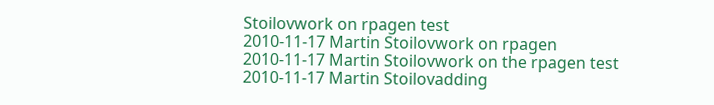Stoilovwork on rpagen test
2010-11-17 Martin Stoilovwork on rpagen
2010-11-17 Martin Stoilovwork on the rpagen test
2010-11-17 Martin Stoilovadding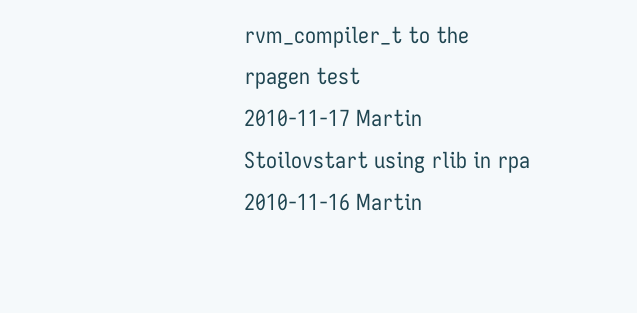rvm_compiler_t to the rpagen test
2010-11-17 Martin Stoilovstart using rlib in rpa
2010-11-16 Martin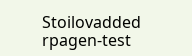Stoilovadded rpagen-test